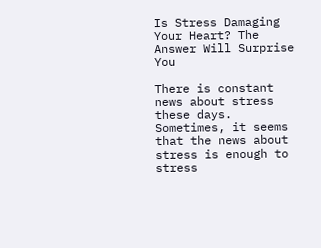Is Stress Damaging Your Heart? The Answer Will Surprise You

There is constant news about stress these days. Sometimes, it seems that the news about stress is enough to stress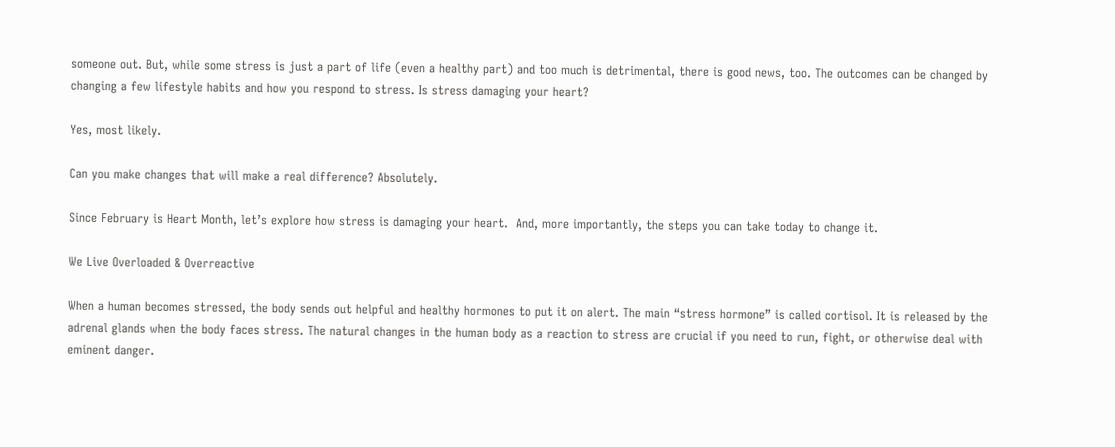someone out. But, while some stress is just a part of life (even a healthy part) and too much is detrimental, there is good news, too. The outcomes can be changed by changing a few lifestyle habits and how you respond to stress. Is stress damaging your heart?

Yes, most likely.

Can you make changes that will make a real difference? Absolutely.

Since February is Heart Month, let’s explore how stress is damaging your heart.  And, more importantly, the steps you can take today to change it.

We Live Overloaded & Overreactive

When a human becomes stressed, the body sends out helpful and healthy hormones to put it on alert. The main “stress hormone” is called cortisol. It is released by the adrenal glands when the body faces stress. The natural changes in the human body as a reaction to stress are crucial if you need to run, fight, or otherwise deal with eminent danger.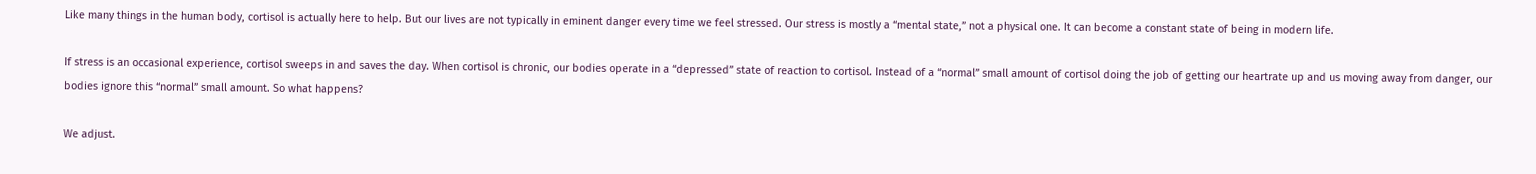Like many things in the human body, cortisol is actually here to help. But our lives are not typically in eminent danger every time we feel stressed. Our stress is mostly a “mental state,” not a physical one. It can become a constant state of being in modern life.

If stress is an occasional experience, cortisol sweeps in and saves the day. When cortisol is chronic, our bodies operate in a “depressed” state of reaction to cortisol. Instead of a “normal” small amount of cortisol doing the job of getting our heartrate up and us moving away from danger, our bodies ignore this “normal” small amount. So what happens?

We adjust.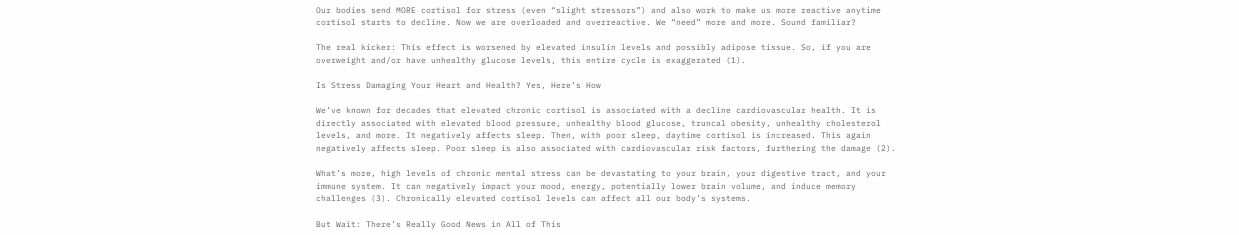Our bodies send MORE cortisol for stress (even “slight stressors”) and also work to make us more reactive anytime cortisol starts to decline. Now we are overloaded and overreactive. We “need” more and more. Sound familiar?

The real kicker: This effect is worsened by elevated insulin levels and possibly adipose tissue. So, if you are overweight and/or have unhealthy glucose levels, this entire cycle is exaggerated (1).

Is Stress Damaging Your Heart and Health? Yes, Here’s How

We’ve known for decades that elevated chronic cortisol is associated with a decline cardiovascular health. It is directly associated with elevated blood pressure, unhealthy blood glucose, truncal obesity, unhealthy cholesterol levels, and more. It negatively affects sleep. Then, with poor sleep, daytime cortisol is increased. This again negatively affects sleep. Poor sleep is also associated with cardiovascular risk factors, furthering the damage (2).

What’s more, high levels of chronic mental stress can be devastating to your brain, your digestive tract, and your immune system. It can negatively impact your mood, energy, potentially lower brain volume, and induce memory challenges (3). Chronically elevated cortisol levels can affect all our body’s systems.

But Wait: There’s Really Good News in All of This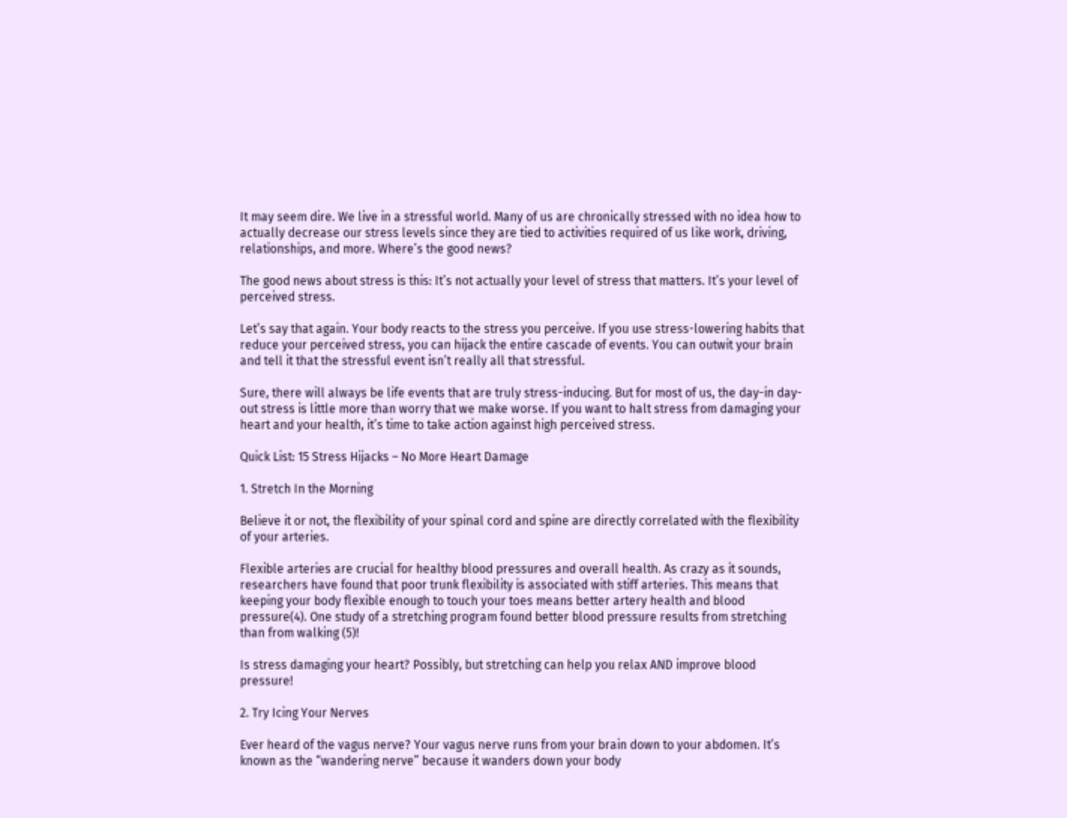It may seem dire. We live in a stressful world. Many of us are chronically stressed with no idea how to actually decrease our stress levels since they are tied to activities required of us like work, driving, relationships, and more. Where’s the good news?

The good news about stress is this: It’s not actually your level of stress that matters. It’s your level of perceived stress.

Let’s say that again. Your body reacts to the stress you perceive. If you use stress-lowering habits that reduce your perceived stress, you can hijack the entire cascade of events. You can outwit your brain and tell it that the stressful event isn’t really all that stressful.

Sure, there will always be life events that are truly stress-inducing. But for most of us, the day-in day-out stress is little more than worry that we make worse. If you want to halt stress from damaging your heart and your health, it’s time to take action against high perceived stress.

Quick List: 15 Stress Hijacks – No More Heart Damage

1. Stretch In the Morning

Believe it or not, the flexibility of your spinal cord and spine are directly correlated with the flexibility of your arteries.

Flexible arteries are crucial for healthy blood pressures and overall health. As crazy as it sounds, researchers have found that poor trunk flexibility is associated with stiff arteries. This means that keeping your body flexible enough to touch your toes means better artery health and blood pressure(4). One study of a stretching program found better blood pressure results from stretching than from walking (5)!

Is stress damaging your heart? Possibly, but stretching can help you relax AND improve blood pressure!

2. Try Icing Your Nerves

Ever heard of the vagus nerve? Your vagus nerve runs from your brain down to your abdomen. It’s known as the “wandering nerve” because it wanders down your body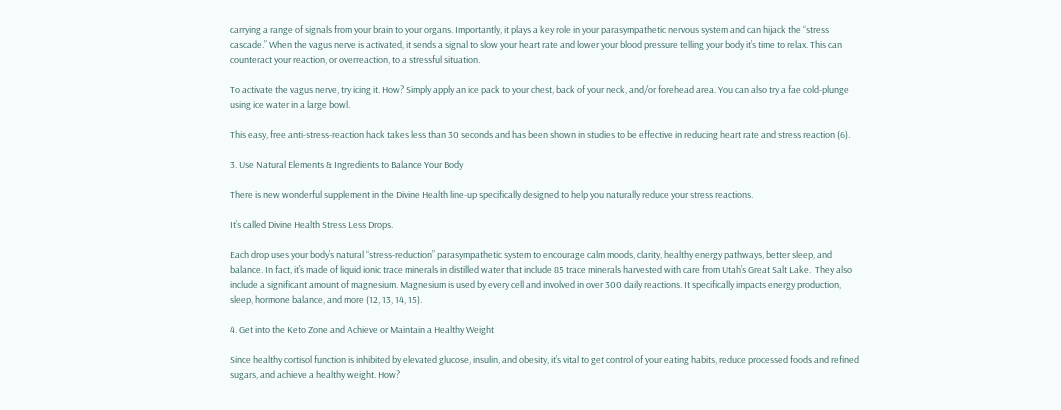carrying a range of signals from your brain to your organs. Importantly, it plays a key role in your parasympathetic nervous system and can hijack the “stress cascade.” When the vagus nerve is activated, it sends a signal to slow your heart rate and lower your blood pressure telling your body it’s time to relax. This can counteract your reaction, or overreaction, to a stressful situation.

To activate the vagus nerve, try icing it. How? Simply apply an ice pack to your chest, back of your neck, and/or forehead area. You can also try a fae cold-plunge using ice water in a large bowl.

This easy, free anti-stress-reaction hack takes less than 30 seconds and has been shown in studies to be effective in reducing heart rate and stress reaction (6).

3. Use Natural Elements & Ingredients to Balance Your Body

There is new wonderful supplement in the Divine Health line-up specifically designed to help you naturally reduce your stress reactions.

It’s called Divine Health Stress Less Drops.

Each drop uses your body’s natural “stress-reduction” parasympathetic system to encourage calm moods, clarity, healthy energy pathways, better sleep, and balance. In fact, it’s made of liquid ionic trace minerals in distilled water that include 85 trace minerals harvested with care from Utah’s Great Salt Lake.  They also include a significant amount of magnesium. Magnesium is used by every cell and involved in over 300 daily reactions. It specifically impacts energy production, sleep, hormone balance, and more (12, 13, 14, 15).

4. Get into the Keto Zone and Achieve or Maintain a Healthy Weight

Since healthy cortisol function is inhibited by elevated glucose, insulin, and obesity, it’s vital to get control of your eating habits, reduce processed foods and refined sugars, and achieve a healthy weight. How?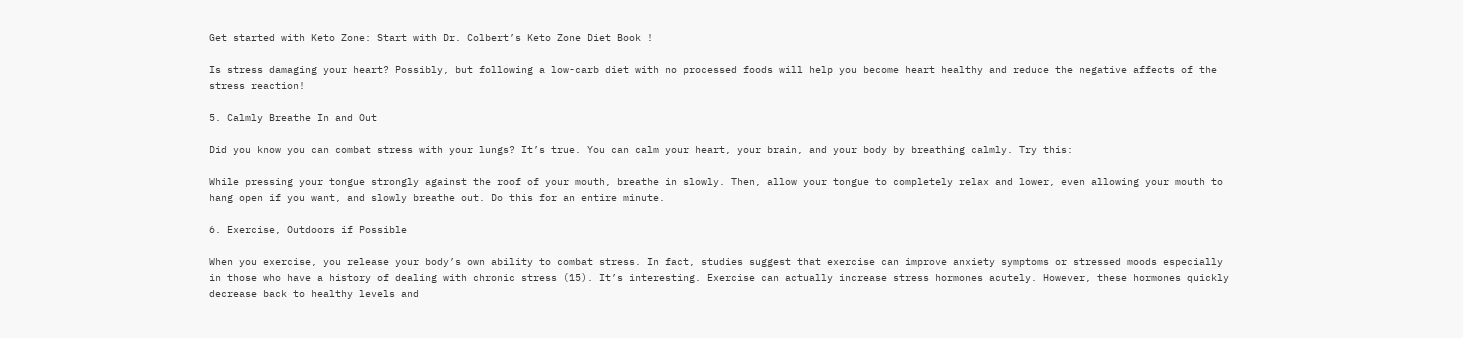Get started with Keto Zone: Start with Dr. Colbert’s Keto Zone Diet Book !

Is stress damaging your heart? Possibly, but following a low-carb diet with no processed foods will help you become heart healthy and reduce the negative affects of the stress reaction!

5. Calmly Breathe In and Out

Did you know you can combat stress with your lungs? It’s true. You can calm your heart, your brain, and your body by breathing calmly. Try this:

While pressing your tongue strongly against the roof of your mouth, breathe in slowly. Then, allow your tongue to completely relax and lower, even allowing your mouth to hang open if you want, and slowly breathe out. Do this for an entire minute.

6. Exercise, Outdoors if Possible

When you exercise, you release your body’s own ability to combat stress. In fact, studies suggest that exercise can improve anxiety symptoms or stressed moods especially in those who have a history of dealing with chronic stress (15). It’s interesting. Exercise can actually increase stress hormones acutely. However, these hormones quickly decrease back to healthy levels and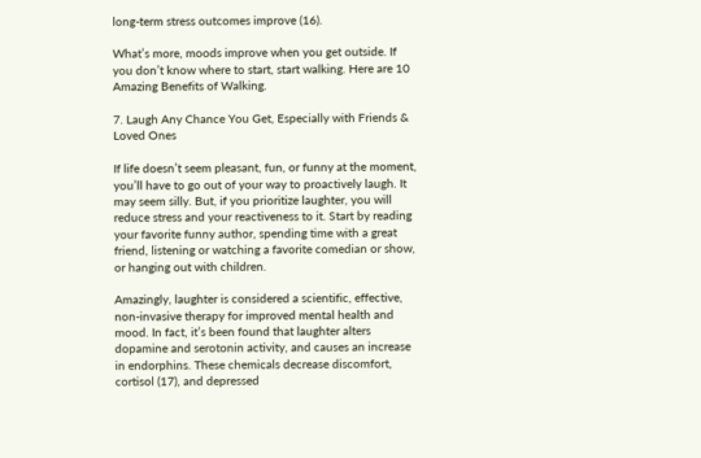long-term stress outcomes improve (16).

What’s more, moods improve when you get outside. If you don’t know where to start, start walking. Here are 10 Amazing Benefits of Walking.

7. Laugh Any Chance You Get, Especially with Friends & Loved Ones

If life doesn’t seem pleasant, fun, or funny at the moment, you’ll have to go out of your way to proactively laugh. It may seem silly. But, if you prioritize laughter, you will reduce stress and your reactiveness to it. Start by reading your favorite funny author, spending time with a great friend, listening or watching a favorite comedian or show, or hanging out with children.

Amazingly, laughter is considered a scientific, effective, non-invasive therapy for improved mental health and mood. In fact, it’s been found that laughter alters dopamine and serotonin activity, and causes an increase in endorphins. These chemicals decrease discomfort, cortisol (17), and depressed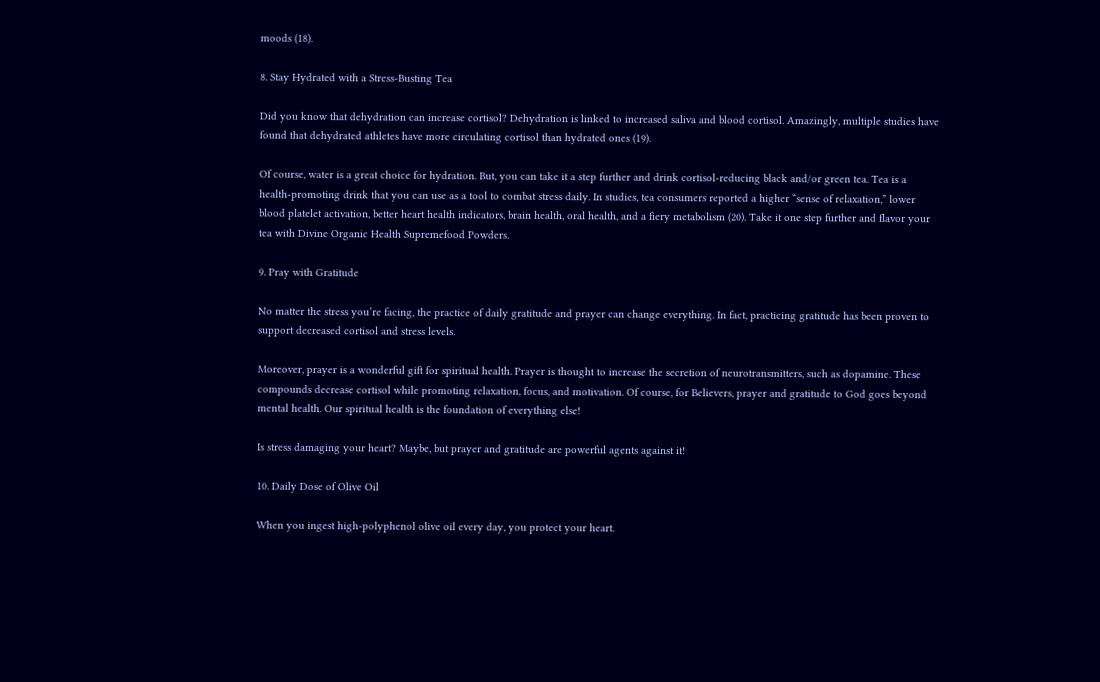moods (18).

8. Stay Hydrated with a Stress-Busting Tea

Did you know that dehydration can increase cortisol? Dehydration is linked to increased saliva and blood cortisol. Amazingly, multiple studies have found that dehydrated athletes have more circulating cortisol than hydrated ones (19).

Of course, water is a great choice for hydration. But, you can take it a step further and drink cortisol-reducing black and/or green tea. Tea is a health-promoting drink that you can use as a tool to combat stress daily. In studies, tea consumers reported a higher “sense of relaxation,” lower blood platelet activation, better heart health indicators, brain health, oral health, and a fiery metabolism (20). Take it one step further and flavor your tea with Divine Organic Health Supremefood Powders.

9. Pray with Gratitude

No matter the stress you’re facing, the practice of daily gratitude and prayer can change everything. In fact, practicing gratitude has been proven to support decreased cortisol and stress levels.

Moreover, prayer is a wonderful gift for spiritual health. Prayer is thought to increase the secretion of neurotransmitters, such as dopamine. These compounds decrease cortisol while promoting relaxation, focus, and motivation. Of course, for Believers, prayer and gratitude to God goes beyond mental health. Our spiritual health is the foundation of everything else!

Is stress damaging your heart? Maybe, but prayer and gratitude are powerful agents against it!

10. Daily Dose of Olive Oil

When you ingest high-polyphenol olive oil every day, you protect your heart.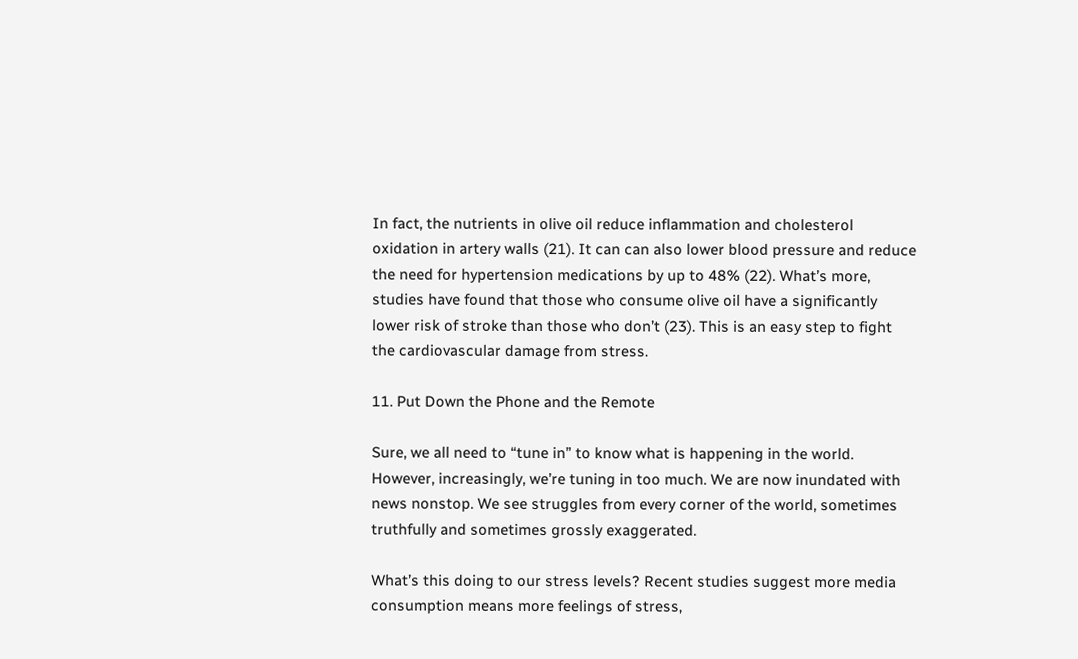In fact, the nutrients in olive oil reduce inflammation and cholesterol oxidation in artery walls (21). It can can also lower blood pressure and reduce the need for hypertension medications by up to 48% (22). What’s more, studies have found that those who consume olive oil have a significantly lower risk of stroke than those who don’t (23). This is an easy step to fight the cardiovascular damage from stress.

11. Put Down the Phone and the Remote

Sure, we all need to “tune in” to know what is happening in the world. However, increasingly, we’re tuning in too much. We are now inundated with news nonstop. We see struggles from every corner of the world, sometimes truthfully and sometimes grossly exaggerated.

What’s this doing to our stress levels? Recent studies suggest more media consumption means more feelings of stress,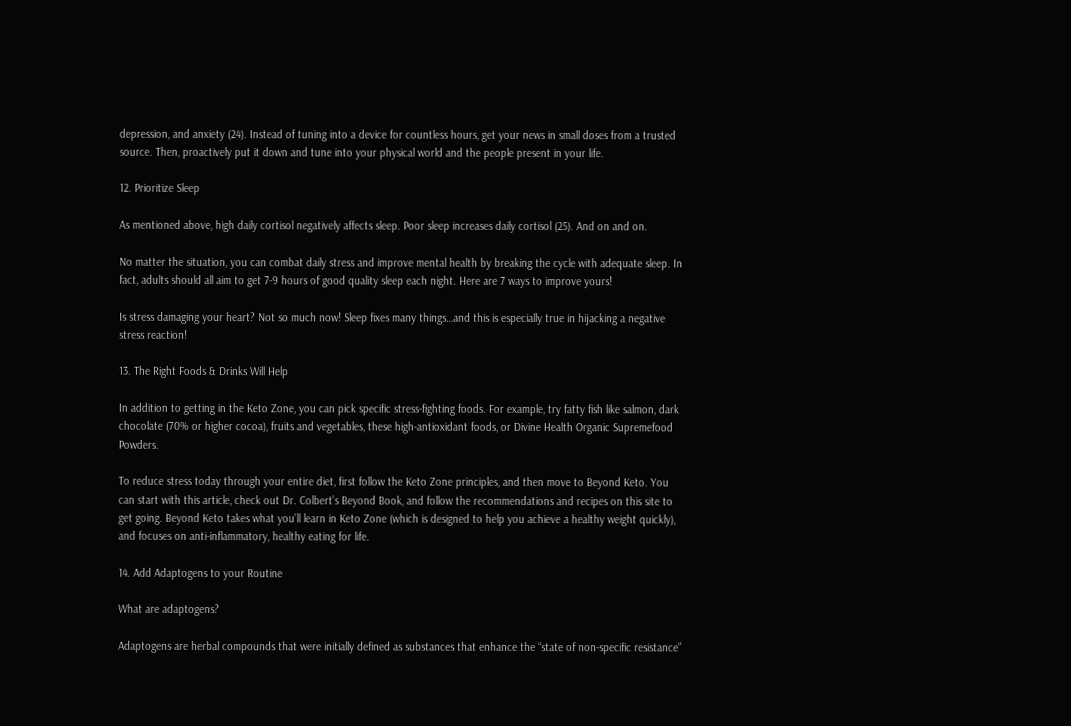depression, and anxiety (24). Instead of tuning into a device for countless hours, get your news in small doses from a trusted source. Then, proactively put it down and tune into your physical world and the people present in your life.

12. Prioritize Sleep

As mentioned above, high daily cortisol negatively affects sleep. Poor sleep increases daily cortisol (25). And on and on.

No matter the situation, you can combat daily stress and improve mental health by breaking the cycle with adequate sleep. In fact, adults should all aim to get 7-9 hours of good quality sleep each night. Here are 7 ways to improve yours!

Is stress damaging your heart? Not so much now! Sleep fixes many things…and this is especially true in hijacking a negative stress reaction!

13. The Right Foods & Drinks Will Help

In addition to getting in the Keto Zone, you can pick specific stress-fighting foods. For example, try fatty fish like salmon, dark chocolate (70% or higher cocoa), fruits and vegetables, these high-antioxidant foods, or Divine Health Organic Supremefood Powders.

To reduce stress today through your entire diet, first follow the Keto Zone principles, and then move to Beyond Keto. You can start with this article, check out Dr. Colbert’s Beyond Book, and follow the recommendations and recipes on this site to get going. Beyond Keto takes what you’ll learn in Keto Zone (which is designed to help you achieve a healthy weight quickly), and focuses on anti-inflammatory, healthy eating for life.

14. Add Adaptogens to your Routine

What are adaptogens?

Adaptogens are herbal compounds that were initially defined as substances that enhance the “state of non-specific resistance”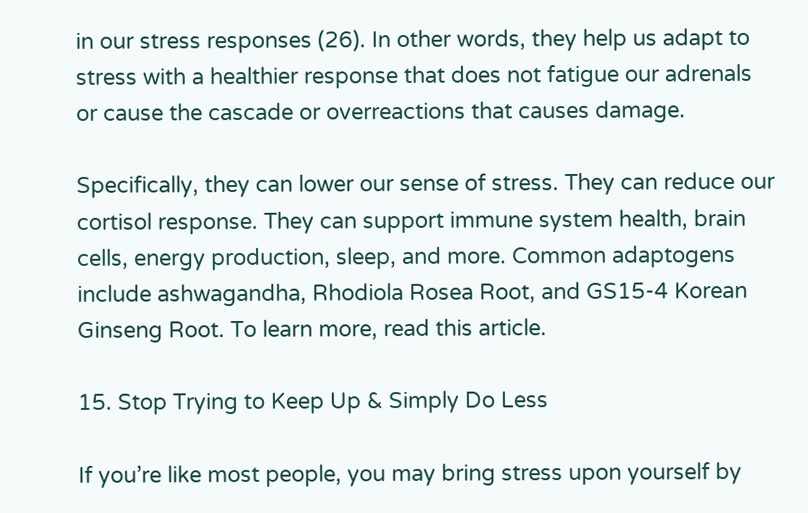in our stress responses (26). In other words, they help us adapt to stress with a healthier response that does not fatigue our adrenals or cause the cascade or overreactions that causes damage.

Specifically, they can lower our sense of stress. They can reduce our cortisol response. They can support immune system health, brain cells, energy production, sleep, and more. Common adaptogens include ashwagandha, Rhodiola Rosea Root, and GS15-4 Korean Ginseng Root. To learn more, read this article.

15. Stop Trying to Keep Up & Simply Do Less

If you’re like most people, you may bring stress upon yourself by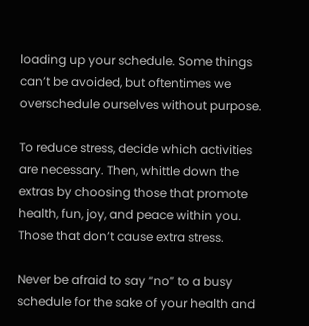loading up your schedule. Some things can’t be avoided, but oftentimes we overschedule ourselves without purpose.

To reduce stress, decide which activities are necessary. Then, whittle down the extras by choosing those that promote health, fun, joy, and peace within you. Those that don’t cause extra stress.

Never be afraid to say “no” to a busy schedule for the sake of your health and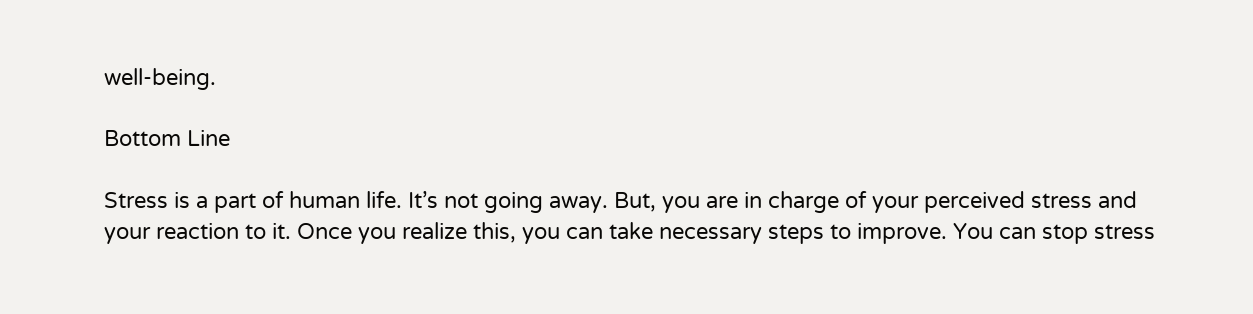well-being.

Bottom Line

Stress is a part of human life. It’s not going away. But, you are in charge of your perceived stress and your reaction to it. Once you realize this, you can take necessary steps to improve. You can stop stress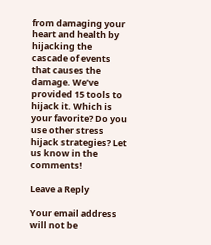from damaging your heart and health by hijacking the cascade of events that causes the damage. We’ve provided 15 tools to hijack it. Which is your favorite? Do you use other stress hijack strategies? Let us know in the comments!

Leave a Reply

Your email address will not be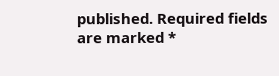published. Required fields are marked *